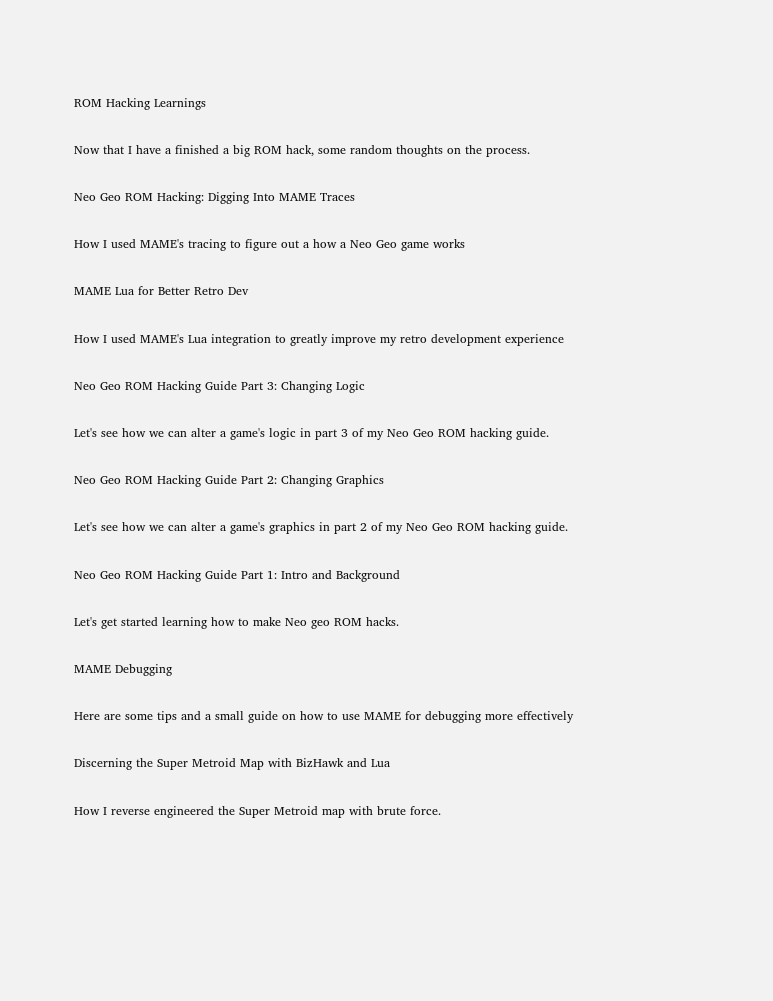ROM Hacking Learnings

Now that I have a finished a big ROM hack, some random thoughts on the process.

Neo Geo ROM Hacking: Digging Into MAME Traces

How I used MAME's tracing to figure out a how a Neo Geo game works

MAME Lua for Better Retro Dev

How I used MAME's Lua integration to greatly improve my retro development experience

Neo Geo ROM Hacking Guide Part 3: Changing Logic

Let's see how we can alter a game's logic in part 3 of my Neo Geo ROM hacking guide.

Neo Geo ROM Hacking Guide Part 2: Changing Graphics

Let's see how we can alter a game's graphics in part 2 of my Neo Geo ROM hacking guide.

Neo Geo ROM Hacking Guide Part 1: Intro and Background

Let's get started learning how to make Neo geo ROM hacks.

MAME Debugging

Here are some tips and a small guide on how to use MAME for debugging more effectively

Discerning the Super Metroid Map with BizHawk and Lua

How I reverse engineered the Super Metroid map with brute force.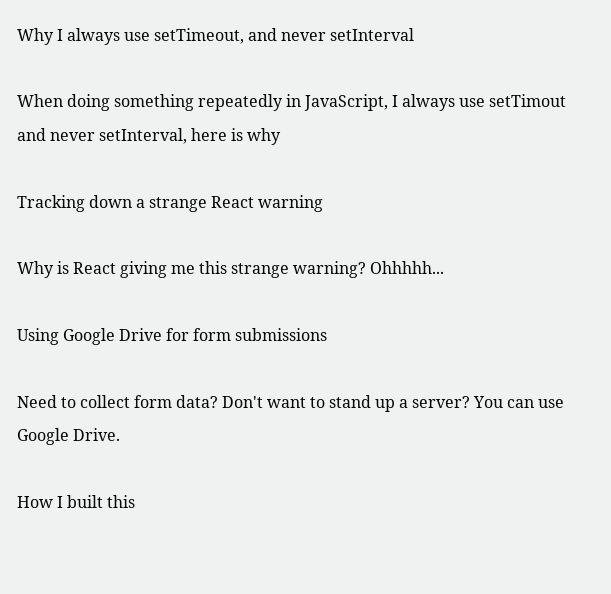Why I always use setTimeout, and never setInterval

When doing something repeatedly in JavaScript, I always use setTimout and never setInterval, here is why

Tracking down a strange React warning

Why is React giving me this strange warning? Ohhhhh...

Using Google Drive for form submissions

Need to collect form data? Don't want to stand up a server? You can use Google Drive.

How I built this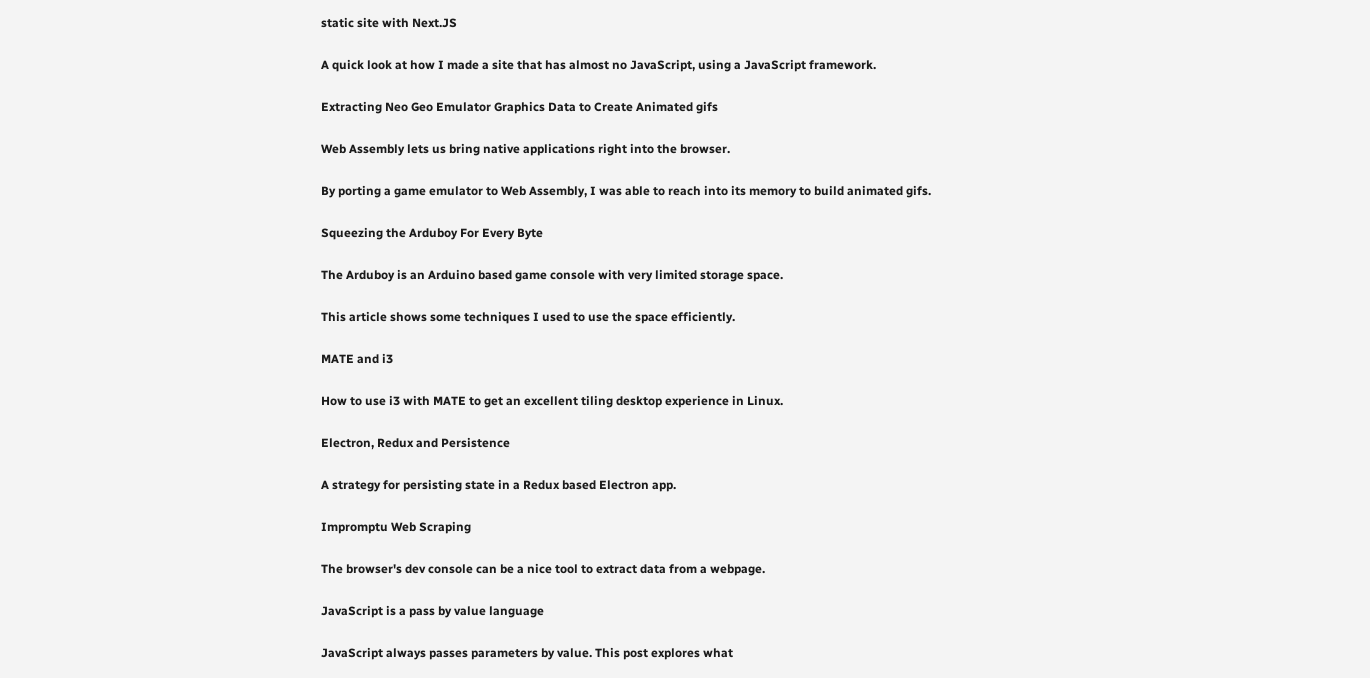static site with Next.JS

A quick look at how I made a site that has almost no JavaScript, using a JavaScript framework.

Extracting Neo Geo Emulator Graphics Data to Create Animated gifs

Web Assembly lets us bring native applications right into the browser.

By porting a game emulator to Web Assembly, I was able to reach into its memory to build animated gifs.

Squeezing the Arduboy For Every Byte

The Arduboy is an Arduino based game console with very limited storage space.

This article shows some techniques I used to use the space efficiently.

MATE and i3

How to use i3 with MATE to get an excellent tiling desktop experience in Linux.

Electron, Redux and Persistence

A strategy for persisting state in a Redux based Electron app.

Impromptu Web Scraping

The browser's dev console can be a nice tool to extract data from a webpage.

JavaScript is a pass by value language

JavaScript always passes parameters by value. This post explores what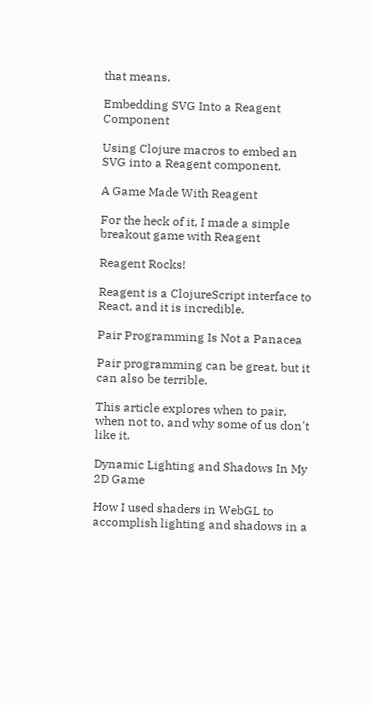that means.

Embedding SVG Into a Reagent Component

Using Clojure macros to embed an SVG into a Reagent component.

A Game Made With Reagent

For the heck of it, I made a simple breakout game with Reagent

Reagent Rocks!

Reagent is a ClojureScript interface to React, and it is incredible.

Pair Programming Is Not a Panacea

Pair programming can be great, but it can also be terrible.

This article explores when to pair, when not to, and why some of us don't like it.

Dynamic Lighting and Shadows In My 2D Game

How I used shaders in WebGL to accomplish lighting and shadows in a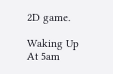2D game.

Waking Up At 5am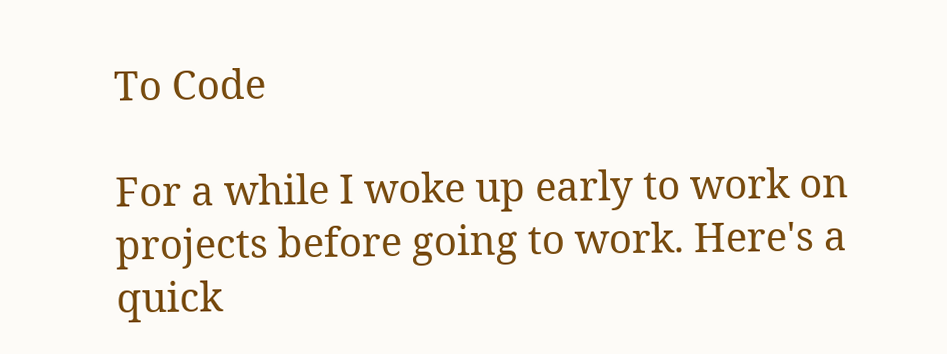To Code

For a while I woke up early to work on projects before going to work. Here's a quick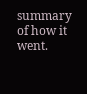summary of how it went.